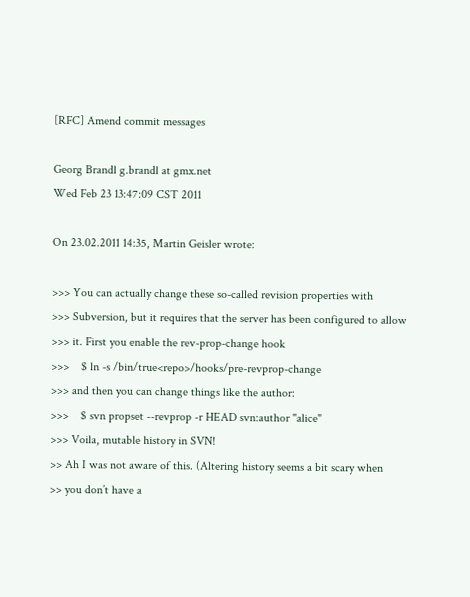[RFC] Amend commit messages

Georg Brandl g.brandl at gmx.net
Wed Feb 23 13:47:09 CST 2011

On 23.02.2011 14:35, Martin Geisler wrote:

>>> You can actually change these so-called revision properties with
>>> Subversion, but it requires that the server has been configured to allow
>>> it. First you enable the rev-prop-change hook
>>>    $ ln -s /bin/true<repo>/hooks/pre-revprop-change
>>> and then you can change things like the author:
>>>    $ svn propset --revprop -r HEAD svn:author "alice"
>>> Voila, mutable history in SVN!
>> Ah I was not aware of this. (Altering history seems a bit scary when
>> you don’t have a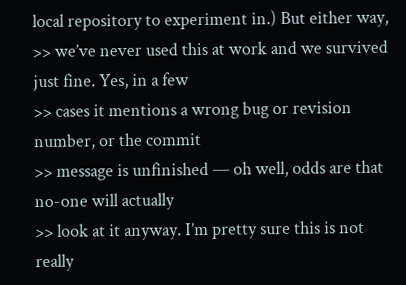local repository to experiment in.) But either way,
>> we’ve never used this at work and we survived just fine. Yes, in a few
>> cases it mentions a wrong bug or revision number, or the commit
>> message is unfinished — oh well, odds are that no-one will actually
>> look at it anyway. I’m pretty sure this is not really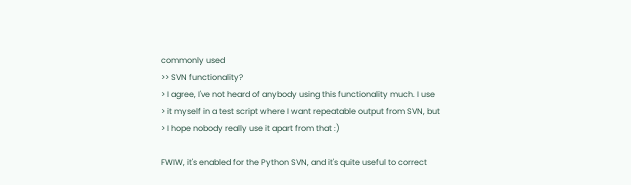commonly used
>> SVN functionality?
> I agree, I've not heard of anybody using this functionality much. I use
> it myself in a test script where I want repeatable output from SVN, but
> I hope nobody really use it apart from that :)

FWIW, it's enabled for the Python SVN, and it's quite useful to correct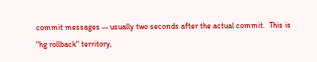commit messages -- usually two seconds after the actual commit.  This is
"hg rollback" territory,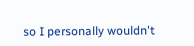so I personally wouldn't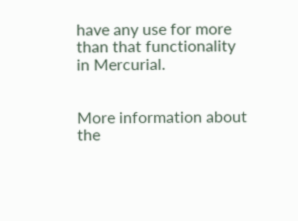have any use for more
than that functionality in Mercurial.


More information about the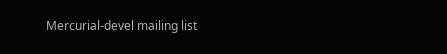Mercurial-devel mailing list